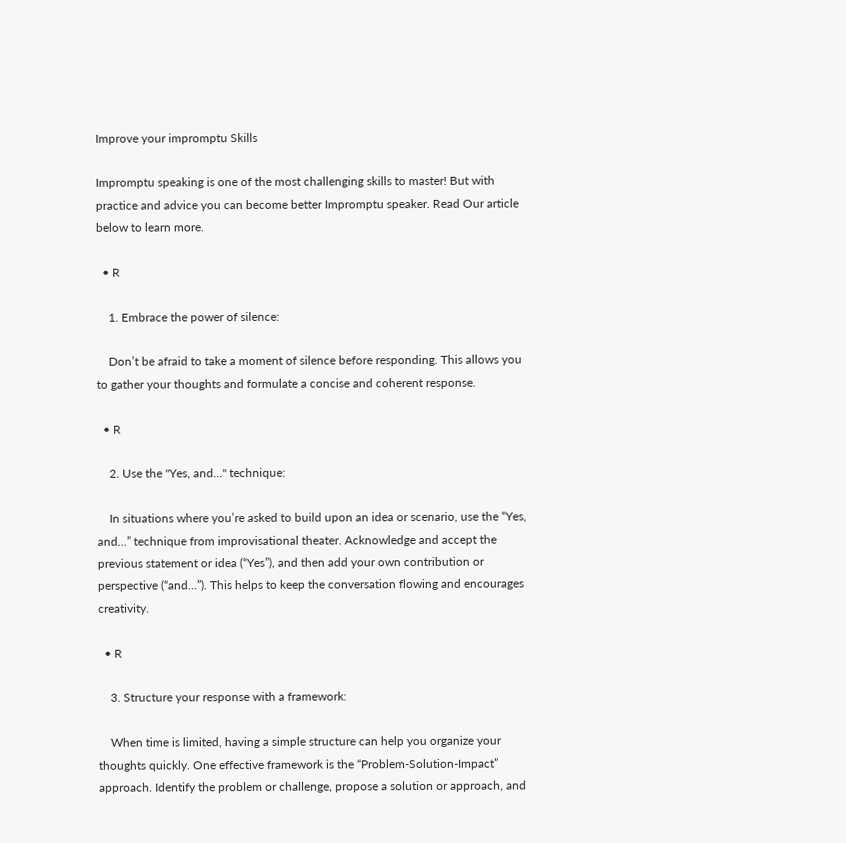Improve your impromptu Skills

Impromptu speaking is one of the most challenging skills to master! But with practice and advice you can become better Impromptu speaker. Read Our article below to learn more.

  • R

    1. Embrace the power of silence:

    Don’t be afraid to take a moment of silence before responding. This allows you to gather your thoughts and formulate a concise and coherent response.

  • R

    2. Use the "Yes, and..." technique:

    In situations where you’re asked to build upon an idea or scenario, use the “Yes, and…” technique from improvisational theater. Acknowledge and accept the previous statement or idea (“Yes”), and then add your own contribution or perspective (“and…”). This helps to keep the conversation flowing and encourages creativity.

  • R

    3. Structure your response with a framework:

    When time is limited, having a simple structure can help you organize your thoughts quickly. One effective framework is the “Problem-Solution-Impact” approach. Identify the problem or challenge, propose a solution or approach, and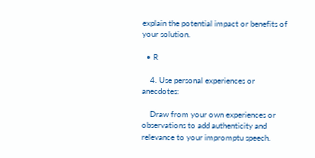explain the potential impact or benefits of your solution.

  • R

    4. Use personal experiences or anecdotes:

    Draw from your own experiences or observations to add authenticity and relevance to your impromptu speech.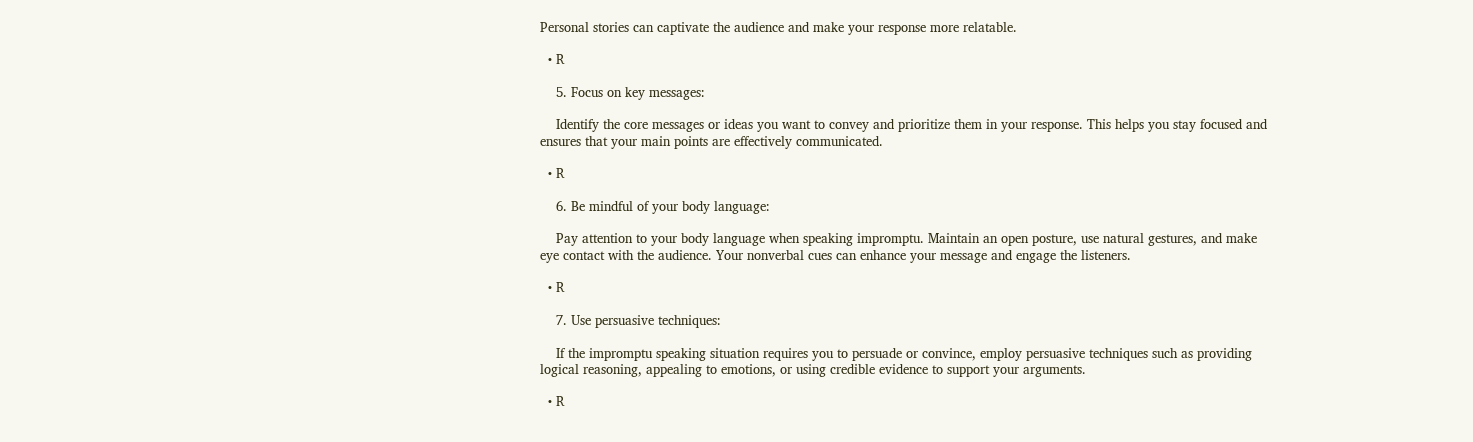Personal stories can captivate the audience and make your response more relatable.

  • R

    5. Focus on key messages:

    Identify the core messages or ideas you want to convey and prioritize them in your response. This helps you stay focused and ensures that your main points are effectively communicated.

  • R

    6. Be mindful of your body language:

    Pay attention to your body language when speaking impromptu. Maintain an open posture, use natural gestures, and make eye contact with the audience. Your nonverbal cues can enhance your message and engage the listeners.

  • R

    7. Use persuasive techniques:

    If the impromptu speaking situation requires you to persuade or convince, employ persuasive techniques such as providing logical reasoning, appealing to emotions, or using credible evidence to support your arguments.

  • R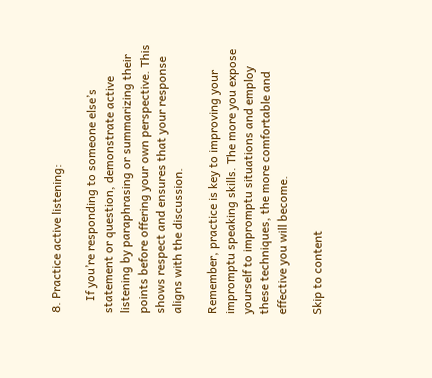8. Practice active listening:

    If you’re responding to someone else’s statement or question, demonstrate active listening by paraphrasing or summarizing their points before offering your own perspective. This shows respect and ensures that your response aligns with the discussion.

Remember, practice is key to improving your impromptu speaking skills. The more you expose yourself to impromptu situations and employ these techniques, the more comfortable and effective you will become.

Skip to content